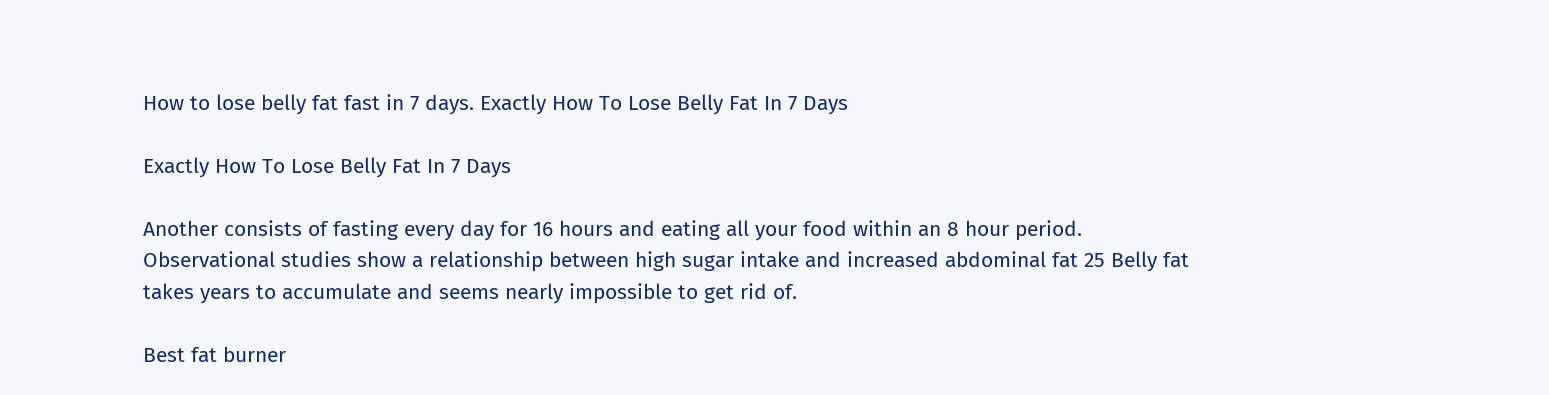How to lose belly fat fast in 7 days. Exactly How To Lose Belly Fat In 7 Days

Exactly How To Lose Belly Fat In 7 Days

Another consists of fasting every day for 16 hours and eating all your food within an 8 hour period. Observational studies show a relationship between high sugar intake and increased abdominal fat 25 Belly fat takes years to accumulate and seems nearly impossible to get rid of.

Best fat burner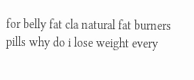for belly fat cla natural fat burners pills why do i lose weight every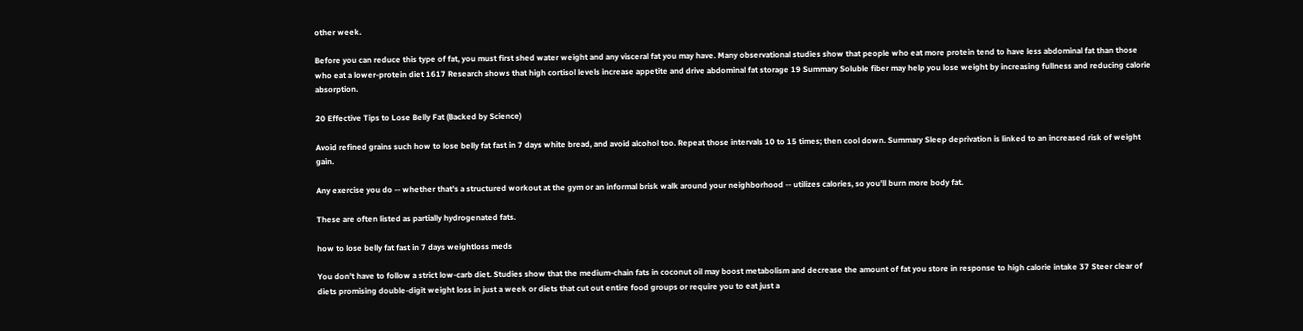other week.

Before you can reduce this type of fat, you must first shed water weight and any visceral fat you may have. Many observational studies show that people who eat more protein tend to have less abdominal fat than those who eat a lower-protein diet 1617 Research shows that high cortisol levels increase appetite and drive abdominal fat storage 19 Summary Soluble fiber may help you lose weight by increasing fullness and reducing calorie absorption.

20 Effective Tips to Lose Belly Fat (Backed by Science)

Avoid refined grains such how to lose belly fat fast in 7 days white bread, and avoid alcohol too. Repeat those intervals 10 to 15 times; then cool down. Summary Sleep deprivation is linked to an increased risk of weight gain.

Any exercise you do -- whether that's a structured workout at the gym or an informal brisk walk around your neighborhood -- utilizes calories, so you'll burn more body fat.

These are often listed as partially hydrogenated fats.

how to lose belly fat fast in 7 days weightloss meds

You don't have to follow a strict low-carb diet. Studies show that the medium-chain fats in coconut oil may boost metabolism and decrease the amount of fat you store in response to high calorie intake 37 Steer clear of diets promising double-digit weight loss in just a week or diets that cut out entire food groups or require you to eat just a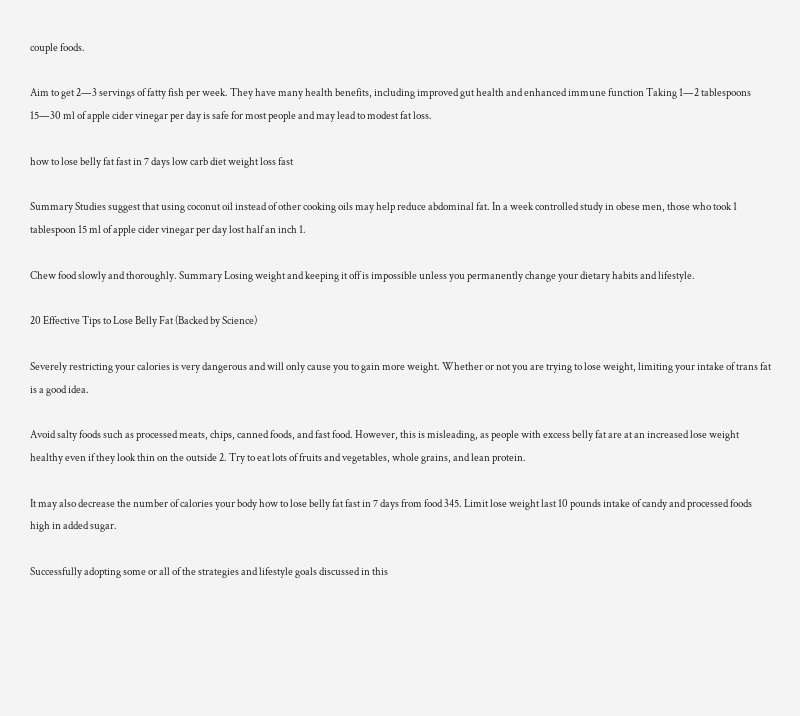couple foods.

Aim to get 2—3 servings of fatty fish per week. They have many health benefits, including improved gut health and enhanced immune function Taking 1—2 tablespoons 15—30 ml of apple cider vinegar per day is safe for most people and may lead to modest fat loss.

how to lose belly fat fast in 7 days low carb diet weight loss fast

Summary Studies suggest that using coconut oil instead of other cooking oils may help reduce abdominal fat. In a week controlled study in obese men, those who took 1 tablespoon 15 ml of apple cider vinegar per day lost half an inch 1.

Chew food slowly and thoroughly. Summary Losing weight and keeping it off is impossible unless you permanently change your dietary habits and lifestyle.

20 Effective Tips to Lose Belly Fat (Backed by Science)

Severely restricting your calories is very dangerous and will only cause you to gain more weight. Whether or not you are trying to lose weight, limiting your intake of trans fat is a good idea.

Avoid salty foods such as processed meats, chips, canned foods, and fast food. However, this is misleading, as people with excess belly fat are at an increased lose weight healthy even if they look thin on the outside 2. Try to eat lots of fruits and vegetables, whole grains, and lean protein.

It may also decrease the number of calories your body how to lose belly fat fast in 7 days from food 345. Limit lose weight last 10 pounds intake of candy and processed foods high in added sugar.

Successfully adopting some or all of the strategies and lifestyle goals discussed in this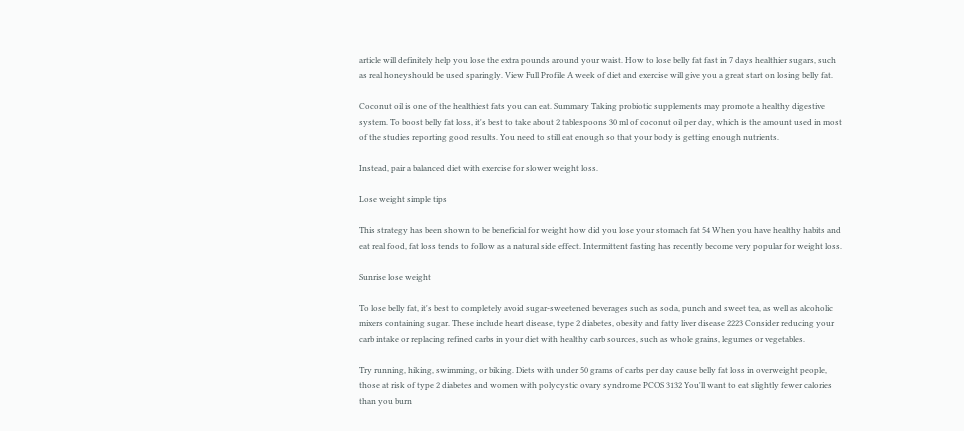article will definitely help you lose the extra pounds around your waist. How to lose belly fat fast in 7 days healthier sugars, such as real honeyshould be used sparingly. View Full Profile A week of diet and exercise will give you a great start on losing belly fat.

Coconut oil is one of the healthiest fats you can eat. Summary Taking probiotic supplements may promote a healthy digestive system. To boost belly fat loss, it's best to take about 2 tablespoons 30 ml of coconut oil per day, which is the amount used in most of the studies reporting good results. You need to still eat enough so that your body is getting enough nutrients.

Instead, pair a balanced diet with exercise for slower weight loss.

Lose weight simple tips

This strategy has been shown to be beneficial for weight how did you lose your stomach fat 54 When you have healthy habits and eat real food, fat loss tends to follow as a natural side effect. Intermittent fasting has recently become very popular for weight loss.

Sunrise lose weight

To lose belly fat, it's best to completely avoid sugar-sweetened beverages such as soda, punch and sweet tea, as well as alcoholic mixers containing sugar. These include heart disease, type 2 diabetes, obesity and fatty liver disease 2223 Consider reducing your carb intake or replacing refined carbs in your diet with healthy carb sources, such as whole grains, legumes or vegetables.

Try running, hiking, swimming, or biking. Diets with under 50 grams of carbs per day cause belly fat loss in overweight people, those at risk of type 2 diabetes and women with polycystic ovary syndrome PCOS 3132 You'll want to eat slightly fewer calories than you burn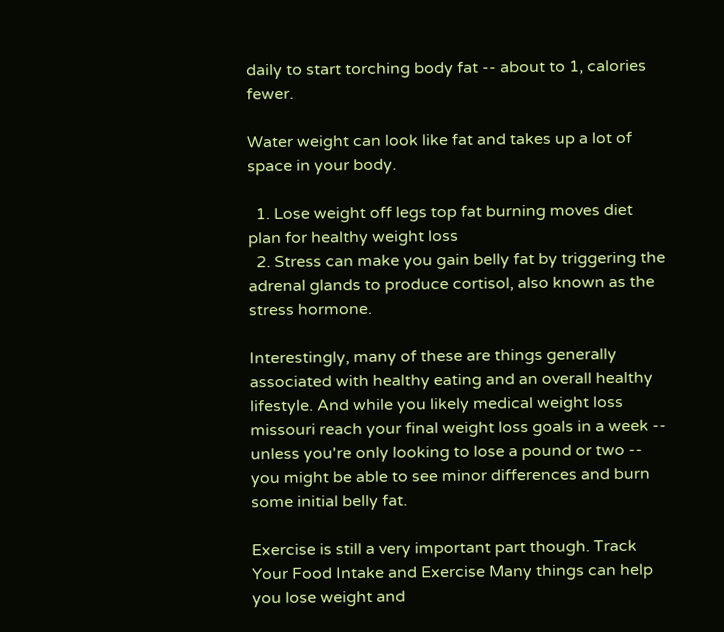daily to start torching body fat -- about to 1, calories fewer.

Water weight can look like fat and takes up a lot of space in your body.

  1. Lose weight off legs top fat burning moves diet plan for healthy weight loss
  2. Stress can make you gain belly fat by triggering the adrenal glands to produce cortisol, also known as the stress hormone.

Interestingly, many of these are things generally associated with healthy eating and an overall healthy lifestyle. And while you likely medical weight loss missouri reach your final weight loss goals in a week -- unless you're only looking to lose a pound or two -- you might be able to see minor differences and burn some initial belly fat.

Exercise is still a very important part though. Track Your Food Intake and Exercise Many things can help you lose weight and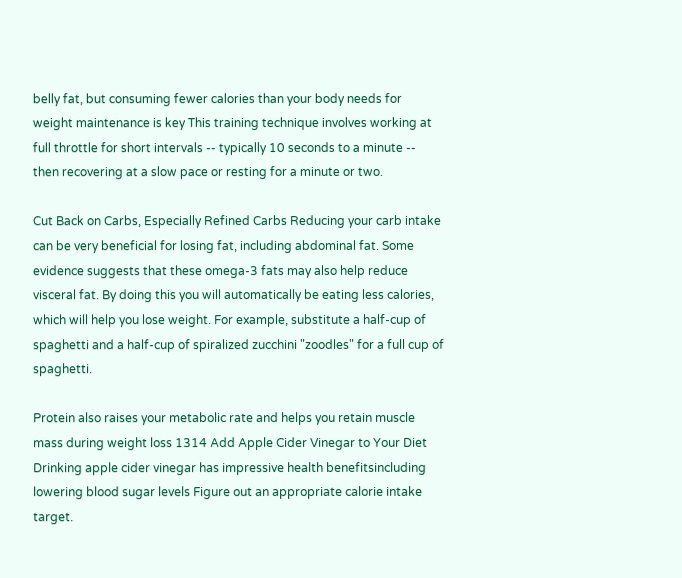belly fat, but consuming fewer calories than your body needs for weight maintenance is key This training technique involves working at full throttle for short intervals -- typically 10 seconds to a minute -- then recovering at a slow pace or resting for a minute or two.

Cut Back on Carbs, Especially Refined Carbs Reducing your carb intake can be very beneficial for losing fat, including abdominal fat. Some evidence suggests that these omega-3 fats may also help reduce visceral fat. By doing this you will automatically be eating less calories, which will help you lose weight. For example, substitute a half-cup of spaghetti and a half-cup of spiralized zucchini "zoodles" for a full cup of spaghetti.

Protein also raises your metabolic rate and helps you retain muscle mass during weight loss 1314 Add Apple Cider Vinegar to Your Diet Drinking apple cider vinegar has impressive health benefitsincluding lowering blood sugar levels Figure out an appropriate calorie intake target.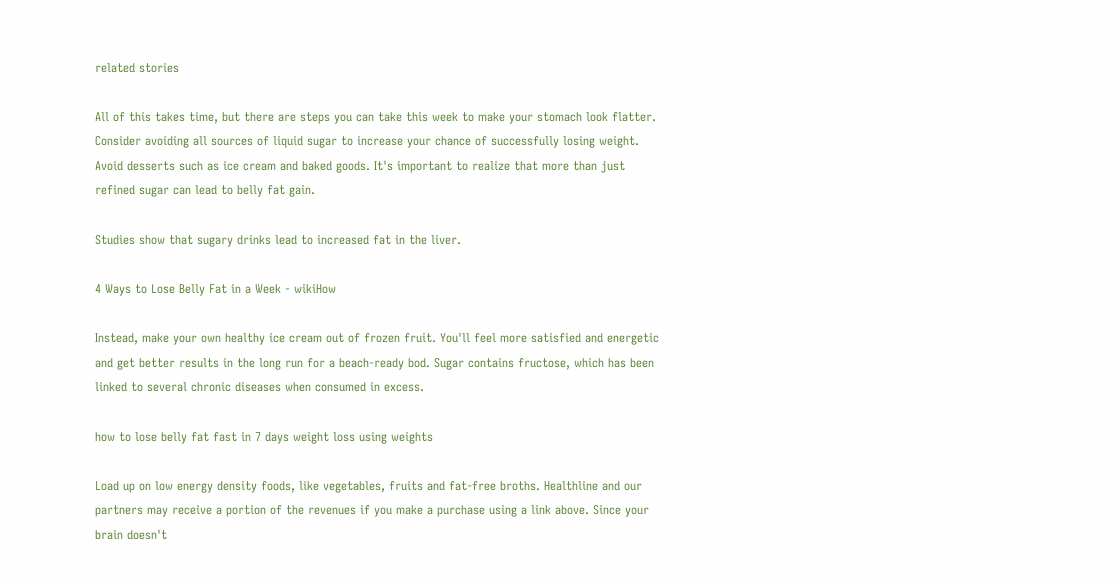related stories

All of this takes time, but there are steps you can take this week to make your stomach look flatter. Consider avoiding all sources of liquid sugar to increase your chance of successfully losing weight. Avoid desserts such as ice cream and baked goods. It's important to realize that more than just refined sugar can lead to belly fat gain.

Studies show that sugary drinks lead to increased fat in the liver.

4 Ways to Lose Belly Fat in a Week - wikiHow

Instead, make your own healthy ice cream out of frozen fruit. You'll feel more satisfied and energetic and get better results in the long run for a beach-ready bod. Sugar contains fructose, which has been linked to several chronic diseases when consumed in excess.

how to lose belly fat fast in 7 days weight loss using weights

Load up on low energy density foods, like vegetables, fruits and fat-free broths. Healthline and our partners may receive a portion of the revenues if you make a purchase using a link above. Since your brain doesn't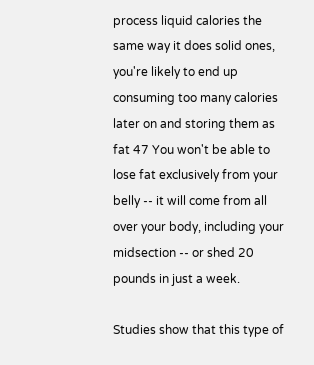process liquid calories the same way it does solid ones, you're likely to end up consuming too many calories later on and storing them as fat 47 You won't be able to lose fat exclusively from your belly -- it will come from all over your body, including your midsection -- or shed 20 pounds in just a week.

Studies show that this type of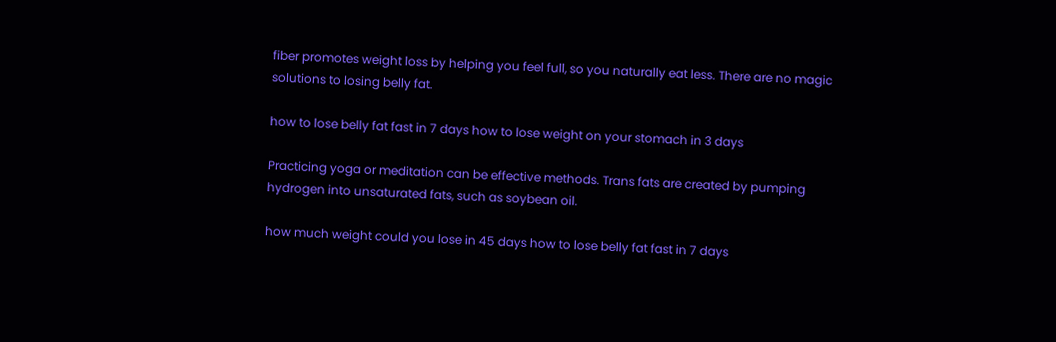fiber promotes weight loss by helping you feel full, so you naturally eat less. There are no magic solutions to losing belly fat.

how to lose belly fat fast in 7 days how to lose weight on your stomach in 3 days

Practicing yoga or meditation can be effective methods. Trans fats are created by pumping hydrogen into unsaturated fats, such as soybean oil.

how much weight could you lose in 45 days how to lose belly fat fast in 7 days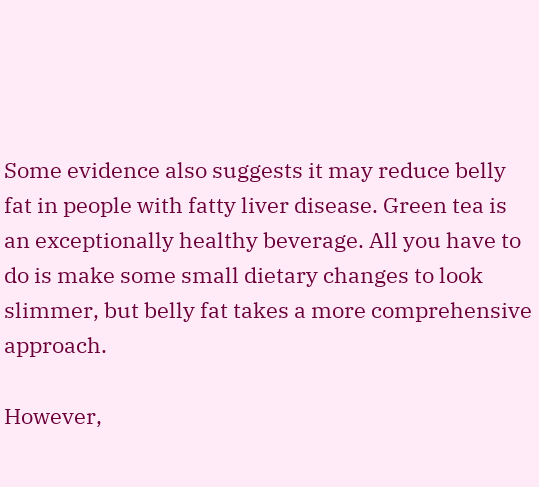Some evidence also suggests it may reduce belly fat in people with fatty liver disease. Green tea is an exceptionally healthy beverage. All you have to do is make some small dietary changes to look slimmer, but belly fat takes a more comprehensive approach.

However,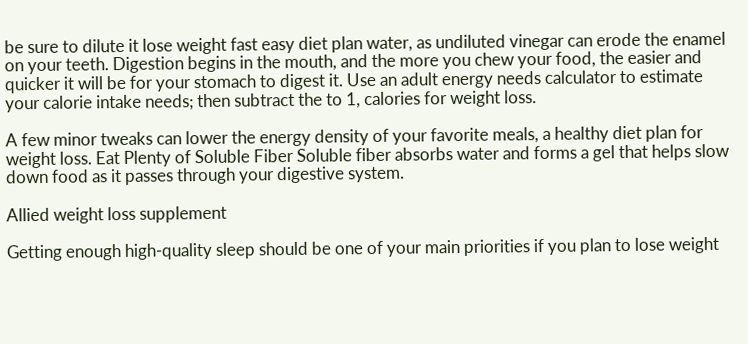be sure to dilute it lose weight fast easy diet plan water, as undiluted vinegar can erode the enamel on your teeth. Digestion begins in the mouth, and the more you chew your food, the easier and quicker it will be for your stomach to digest it. Use an adult energy needs calculator to estimate your calorie intake needs; then subtract the to 1, calories for weight loss.

A few minor tweaks can lower the energy density of your favorite meals, a healthy diet plan for weight loss. Eat Plenty of Soluble Fiber Soluble fiber absorbs water and forms a gel that helps slow down food as it passes through your digestive system.

Allied weight loss supplement

Getting enough high-quality sleep should be one of your main priorities if you plan to lose weight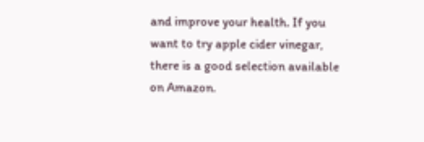and improve your health. If you want to try apple cider vinegar, there is a good selection available on Amazon.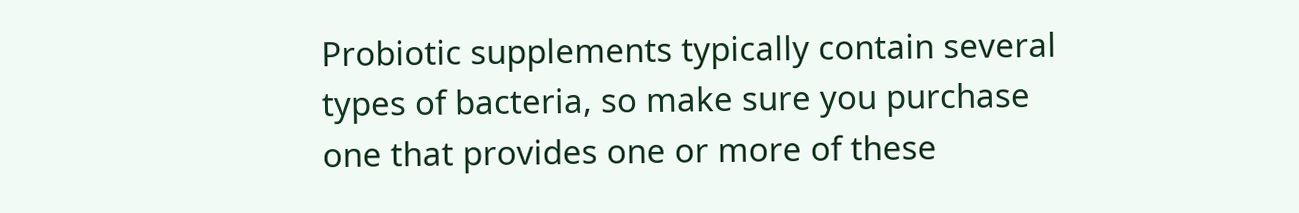Probiotic supplements typically contain several types of bacteria, so make sure you purchase one that provides one or more of these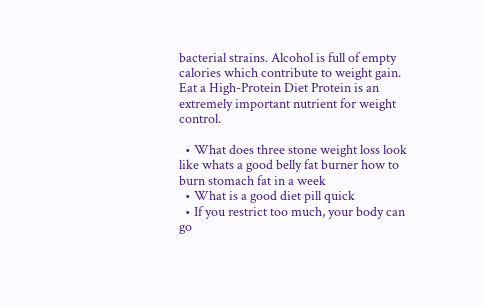bacterial strains. Alcohol is full of empty calories which contribute to weight gain. Eat a High-Protein Diet Protein is an extremely important nutrient for weight control.

  • What does three stone weight loss look like whats a good belly fat burner how to burn stomach fat in a week
  • What is a good diet pill quick
  • If you restrict too much, your body can go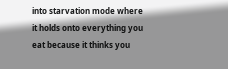into starvation mode where it holds onto everything you eat because it thinks you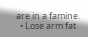are in a famine.
  • Lose arm fat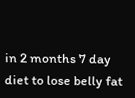in 2 months 7 day diet to lose belly fat